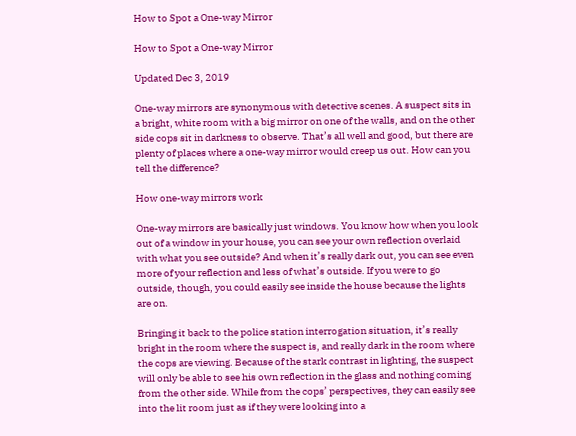How to Spot a One-way Mirror

How to Spot a One-way Mirror

Updated Dec 3, 2019

One-way mirrors are synonymous with detective scenes. A suspect sits in a bright, white room with a big mirror on one of the walls, and on the other side cops sit in darkness to observe. That’s all well and good, but there are plenty of places where a one-way mirror would creep us out. How can you tell the difference?

How one-way mirrors work

One-way mirrors are basically just windows. You know how when you look out of a window in your house, you can see your own reflection overlaid with what you see outside? And when it’s really dark out, you can see even more of your reflection and less of what’s outside. If you were to go outside, though, you could easily see inside the house because the lights are on.

Bringing it back to the police station interrogation situation, it’s really bright in the room where the suspect is, and really dark in the room where the cops are viewing. Because of the stark contrast in lighting, the suspect will only be able to see his own reflection in the glass and nothing coming from the other side. While from the cops’ perspectives, they can easily see into the lit room just as if they were looking into a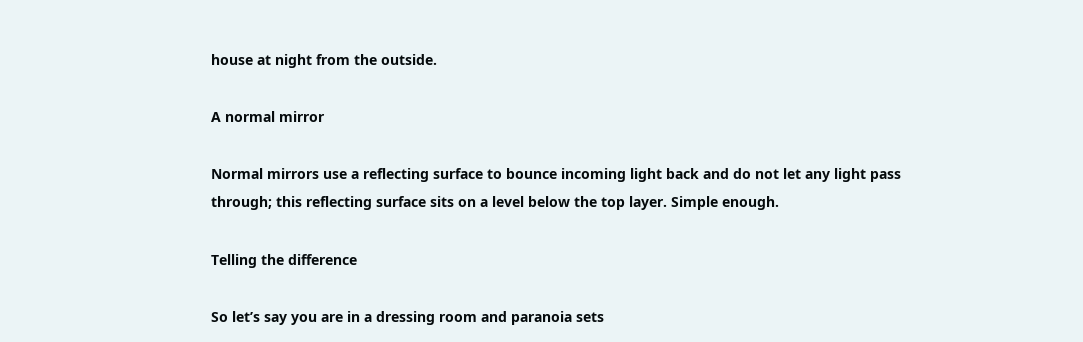house at night from the outside.

A normal mirror

Normal mirrors use a reflecting surface to bounce incoming light back and do not let any light pass through; this reflecting surface sits on a level below the top layer. Simple enough.

Telling the difference

So let’s say you are in a dressing room and paranoia sets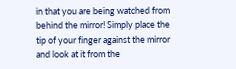in that you are being watched from behind the mirror! Simply place the tip of your finger against the mirror and look at it from the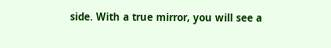side. With a true mirror, you will see a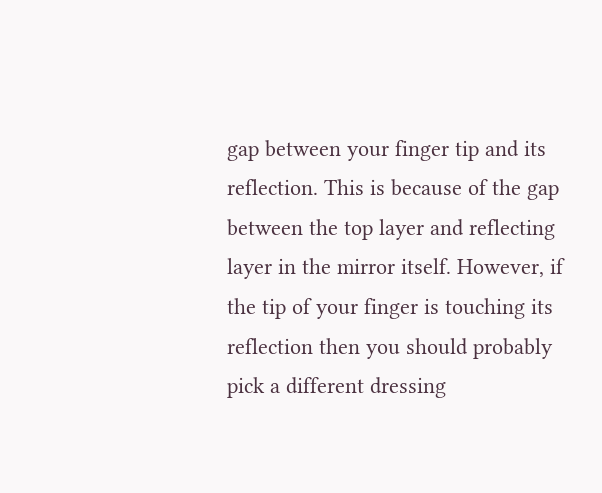gap between your finger tip and its reflection. This is because of the gap between the top layer and reflecting layer in the mirror itself. However, if the tip of your finger is touching its reflection then you should probably pick a different dressing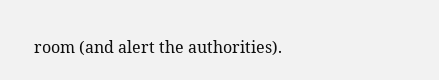room (and alert the authorities).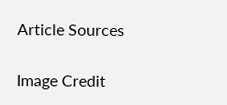Article Sources

Image Credit